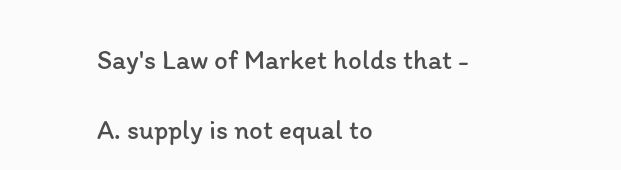Say's Law of Market holds that -

A. supply is not equal to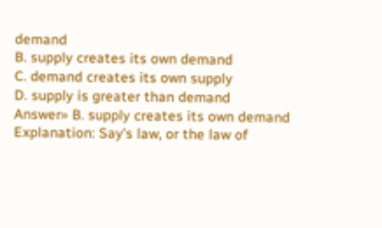demand
B. supply creates its own demand
C. demand creates its own supply
D. supply is greater than demand
Answer» B. supply creates its own demand
Explanation: Say's law, or the law of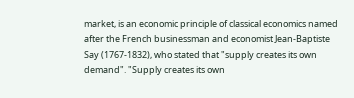market, is an economic principle of classical economics named after the French businessman and economist Jean-Baptiste Say (1767-1832), who stated that "supply creates its own demand". "Supply creates its own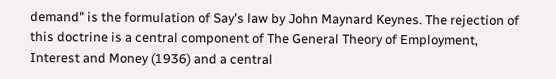demand" is the formulation of Say's law by John Maynard Keynes. The rejection of this doctrine is a central component of The General Theory of Employment, Interest and Money (1936) and a central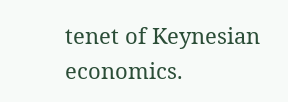tenet of Keynesian economics.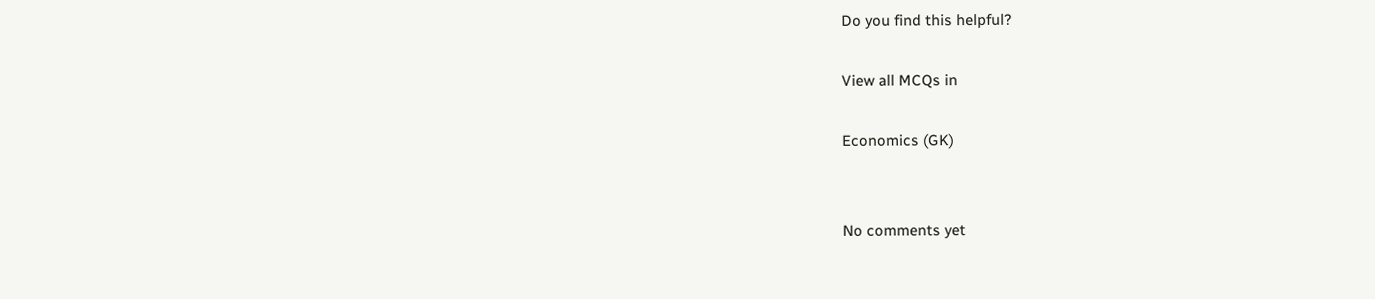Do you find this helpful?

View all MCQs in

Economics (GK)


No comments yet